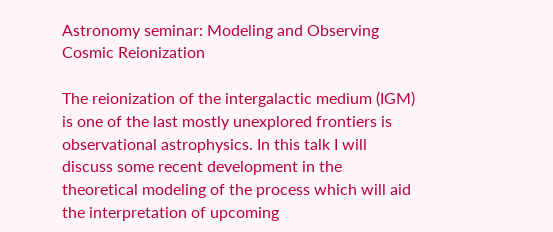Astronomy seminar: Modeling and Observing Cosmic Reionization

The reionization of the intergalactic medium (IGM) is one of the last mostly unexplored frontiers is observational astrophysics. In this talk I will discuss some recent development in the theoretical modeling of the process which will aid the interpretation of upcoming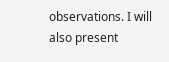observations. I will also present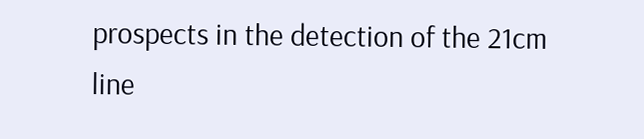prospects in the detection of the 21cm line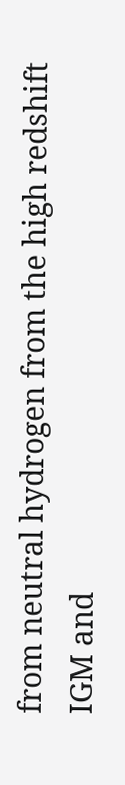from neutral hydrogen from the high redshift IGM and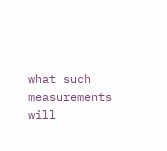what such measurements will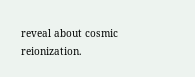reveal about cosmic reionization.